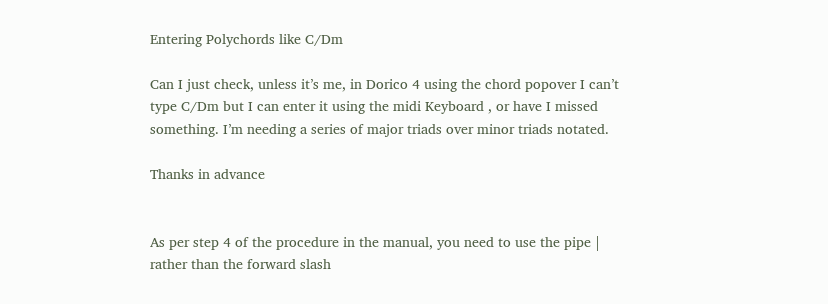Entering Polychords like C/Dm

Can I just check, unless it’s me, in Dorico 4 using the chord popover I can’t type C/Dm but I can enter it using the midi Keyboard , or have I missed something. I’m needing a series of major triads over minor triads notated.

Thanks in advance


As per step 4 of the procedure in the manual, you need to use the pipe | rather than the forward slash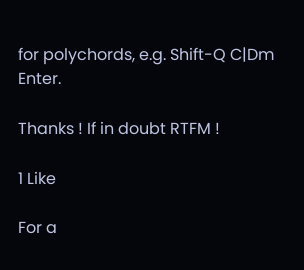for polychords, e.g. Shift-Q C|Dm Enter.

Thanks ! If in doubt RTFM !

1 Like

For a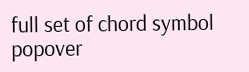full set of chord symbol popover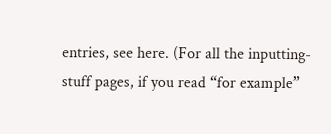entries, see here. (For all the inputting-stuff pages, if you read “for example”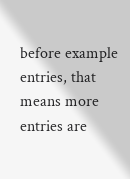before example entries, that means more entries are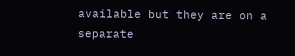available but they are on a separate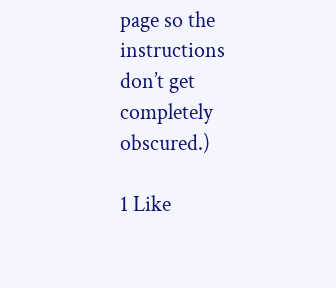page so the instructions don’t get completely obscured.)

1 Like